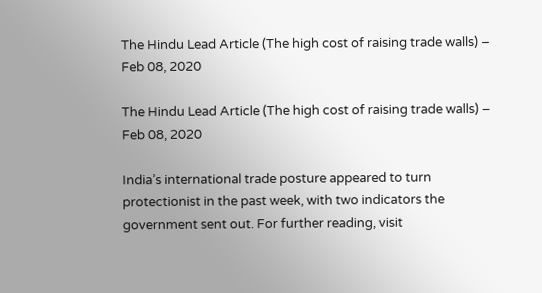The Hindu Lead Article (The high cost of raising trade walls) – Feb 08, 2020

The Hindu Lead Article (The high cost of raising trade walls) – Feb 08, 2020

India’s international trade posture appeared to turn protectionist in the past week, with two indicators the government sent out. For further reading, visit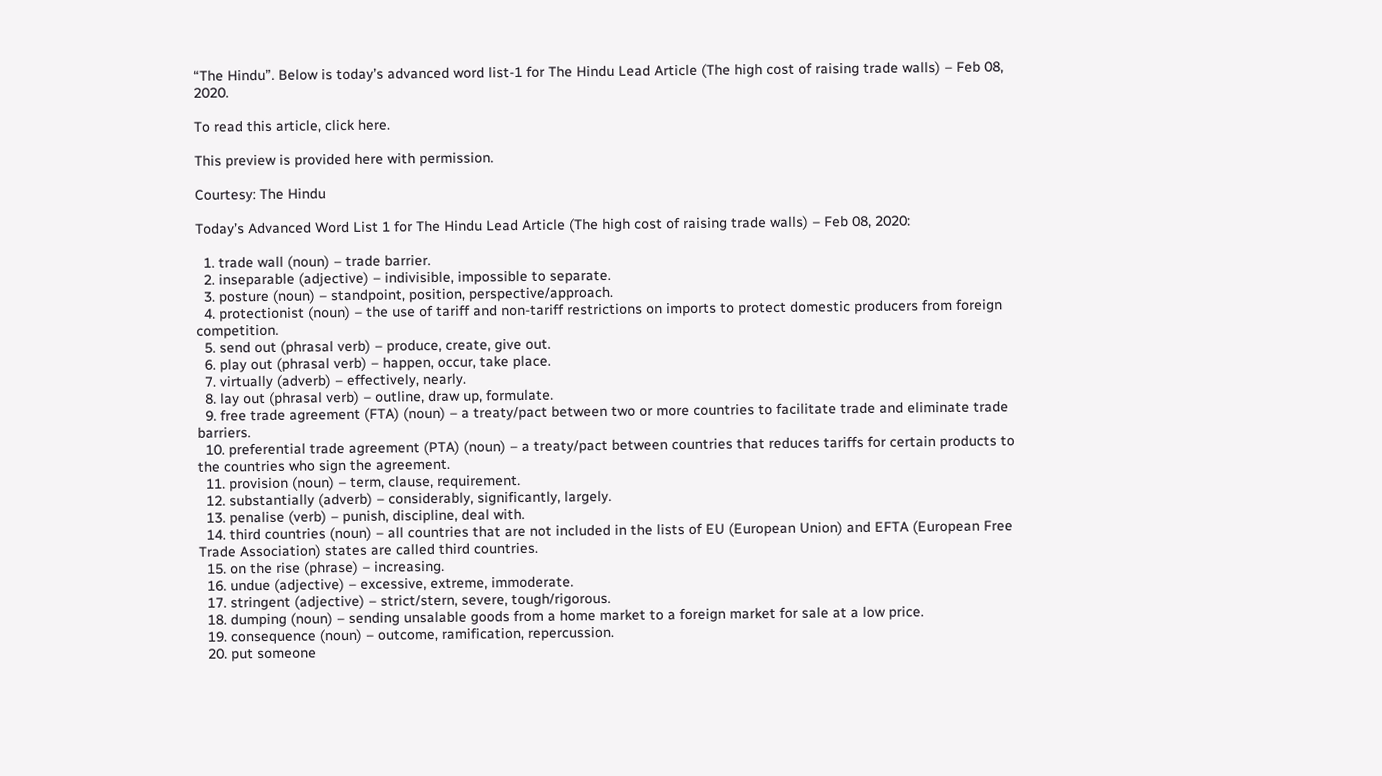“The Hindu”. Below is today’s advanced word list-1 for The Hindu Lead Article (The high cost of raising trade walls) – Feb 08, 2020.

To read this article, click here.

This preview is provided here with permission.

Courtesy: The Hindu

Today’s Advanced Word List 1 for The Hindu Lead Article (The high cost of raising trade walls) – Feb 08, 2020:

  1. trade wall (noun) – trade barrier.
  2. inseparable (adjective) – indivisible, impossible to separate.
  3. posture (noun) – standpoint, position, perspective/approach.
  4. protectionist (noun) – the use of tariff and non-tariff restrictions on imports to protect domestic producers from foreign competition.
  5. send out (phrasal verb) – produce, create, give out.
  6. play out (phrasal verb) – happen, occur, take place.
  7. virtually (adverb) – effectively, nearly.
  8. lay out (phrasal verb) – outline, draw up, formulate.
  9. free trade agreement (FTA) (noun) – a treaty/pact between two or more countries to facilitate trade and eliminate trade barriers.
  10. preferential trade agreement (PTA) (noun) – a treaty/pact between countries that reduces tariffs for certain products to the countries who sign the agreement.
  11. provision (noun) – term, clause, requirement.
  12. substantially (adverb) – considerably, significantly, largely.
  13. penalise (verb) – punish, discipline, deal with.
  14. third countries (noun) – all countries that are not included in the lists of EU (European Union) and EFTA (European Free Trade Association) states are called third countries.
  15. on the rise (phrase) – increasing.
  16. undue (adjective) – excessive, extreme, immoderate.
  17. stringent (adjective) – strict/stern, severe, tough/rigorous.
  18. dumping (noun) – sending unsalable goods from a home market to a foreign market for sale at a low price.
  19. consequence (noun) – outcome, ramification, repercussion.
  20. put someone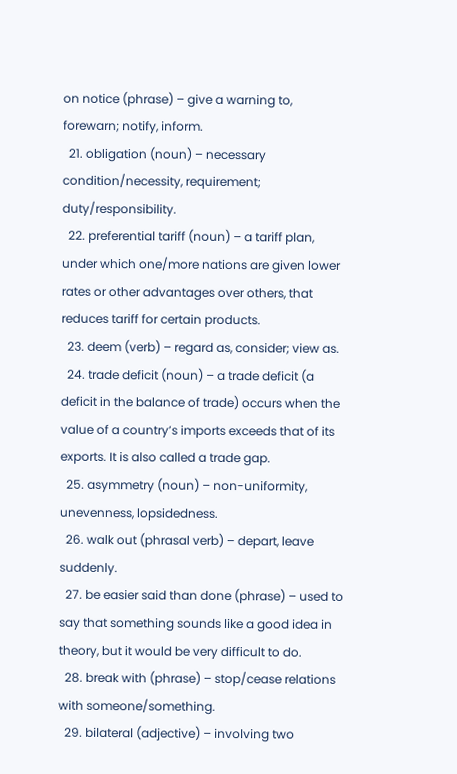on notice (phrase) – give a warning to, forewarn; notify, inform.
  21. obligation (noun) – necessary condition/necessity, requirement; duty/responsibility.
  22. preferential tariff (noun) – a tariff plan, under which one/more nations are given lower rates or other advantages over others, that reduces tariff for certain products.
  23. deem (verb) – regard as, consider; view as.
  24. trade deficit (noun) – a trade deficit (a deficit in the balance of trade) occurs when the value of a country’s imports exceeds that of its exports. It is also called a trade gap.
  25. asymmetry (noun) – non-uniformity, unevenness, lopsidedness.
  26. walk out (phrasal verb) – depart, leave suddenly.
  27. be easier said than done (phrase) – used to say that something sounds like a good idea in theory, but it would be very difficult to do.
  28. break with (phrase) – stop/cease relations with someone/something.
  29. bilateral (adjective) – involving two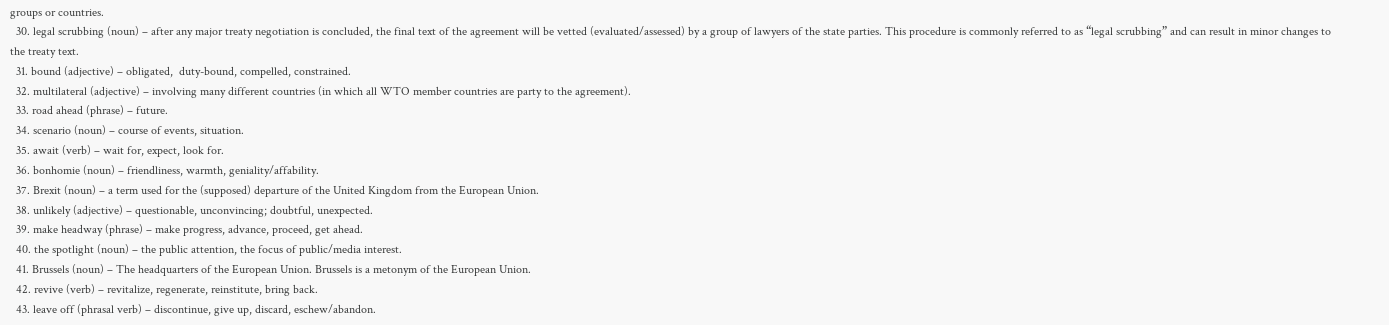groups or countries.
  30. legal scrubbing (noun) – after any major treaty negotiation is concluded, the final text of the agreement will be vetted (evaluated/assessed) by a group of lawyers of the state parties. This procedure is commonly referred to as “legal scrubbing” and can result in minor changes to the treaty text.
  31. bound (adjective) – obligated,  duty-bound, compelled, constrained.
  32. multilateral (adjective) – involving many different countries (in which all WTO member countries are party to the agreement).
  33. road ahead (phrase) – future.
  34. scenario (noun) – course of events, situation.
  35. await (verb) – wait for, expect, look for.
  36. bonhomie (noun) – friendliness, warmth, geniality/affability.
  37. Brexit (noun) – a term used for the (supposed) departure of the United Kingdom from the European Union.
  38. unlikely (adjective) – questionable, unconvincing; doubtful, unexpected.
  39. make headway (phrase) – make progress, advance, proceed, get ahead.
  40. the spotlight (noun) – the public attention, the focus of public/media interest.
  41. Brussels (noun) – The headquarters of the European Union. Brussels is a metonym of the European Union.
  42. revive (verb) – revitalize, regenerate, reinstitute, bring back.
  43. leave off (phrasal verb) – discontinue, give up, discard, eschew/abandon.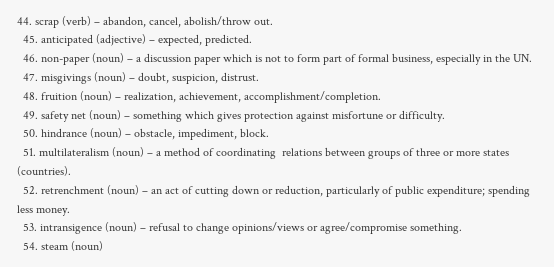44. scrap (verb) – abandon, cancel, abolish/throw out.
  45. anticipated (adjective) – expected, predicted.
  46. non-paper (noun) – a discussion paper which is not to form part of formal business, especially in the UN.
  47. misgivings (noun) – doubt, suspicion, distrust.
  48. fruition (noun) – realization, achievement, accomplishment/completion.
  49. safety net (noun) – something which gives protection against misfortune or difficulty.
  50. hindrance (noun) – obstacle, impediment, block.
  51. multilateralism (noun) – a method of coordinating  relations between groups of three or more states (countries).
  52. retrenchment (noun) – an act of cutting down or reduction, particularly of public expenditure; spending less money.
  53. intransigence (noun) – refusal to change opinions/views or agree/compromise something.
  54. steam (noun)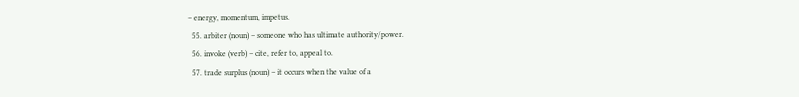– energy, momentum, impetus.
  55. arbiter (noun) – someone who has ultimate authority/power.
  56. invoke (verb) – cite, refer to, appeal to.
  57. trade surplus (noun) – it occurs when the value of a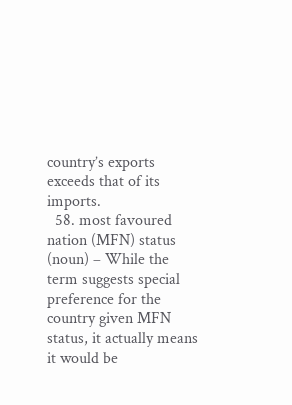country’s exports exceeds that of its imports.
  58. most favoured nation (MFN) status (noun) – While the term suggests special preference for the country given MFN status, it actually means it would be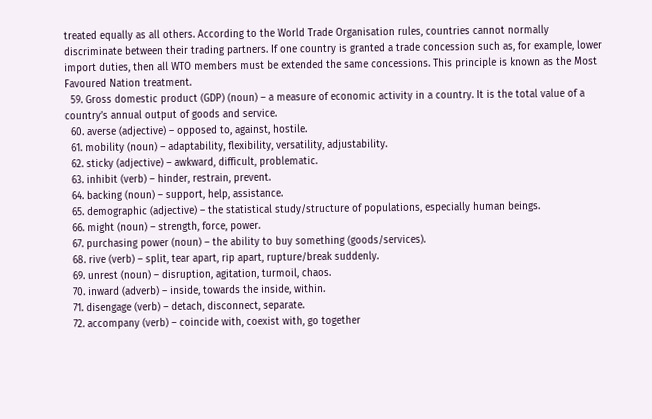treated equally as all others. According to the World Trade Organisation rules, countries cannot normally discriminate between their trading partners. If one country is granted a trade concession such as, for example, lower import duties, then all WTO members must be extended the same concessions. This principle is known as the Most Favoured Nation treatment.
  59. Gross domestic product (GDP) (noun) – a measure of economic activity in a country. It is the total value of a country’s annual output of goods and service.
  60. averse (adjective) – opposed to, against, hostile.
  61. mobility (noun) – adaptability, flexibility, versatility, adjustability.
  62. sticky (adjective) – awkward, difficult, problematic.
  63. inhibit (verb) – hinder, restrain, prevent.
  64. backing (noun) – support, help, assistance.
  65. demographic (adjective) – the statistical study/structure of populations, especially human beings.
  66. might (noun) – strength, force, power.
  67. purchasing power (noun) – the ability to buy something (goods/services).
  68. rive (verb) – split, tear apart, rip apart, rupture/break suddenly.
  69. unrest (noun) – disruption, agitation, turmoil, chaos.
  70. inward (adverb) – inside, towards the inside, within.
  71. disengage (verb) – detach, disconnect, separate.
  72. accompany (verb) – coincide with, coexist with, go together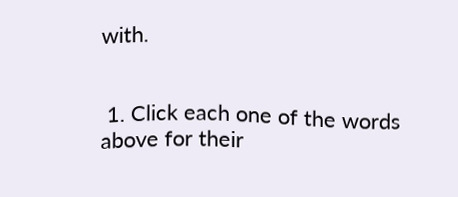with.


 1. Click each one of the words above for their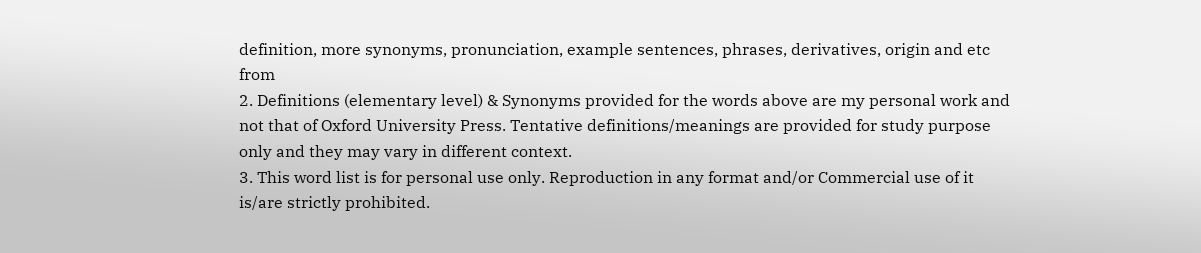definition, more synonyms, pronunciation, example sentences, phrases, derivatives, origin and etc from
2. Definitions (elementary level) & Synonyms provided for the words above are my personal work and not that of Oxford University Press. Tentative definitions/meanings are provided for study purpose only and they may vary in different context.
3. This word list is for personal use only. Reproduction in any format and/or Commercial use of it is/are strictly prohibited.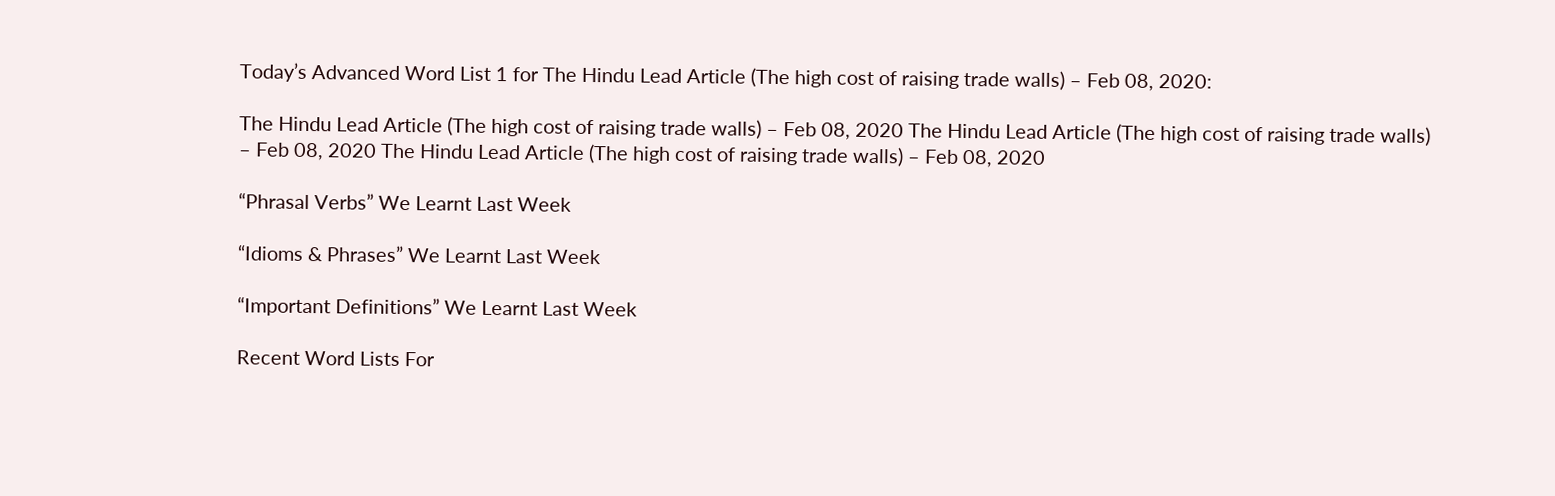Today’s Advanced Word List 1 for The Hindu Lead Article (The high cost of raising trade walls) – Feb 08, 2020:

The Hindu Lead Article (The high cost of raising trade walls) – Feb 08, 2020 The Hindu Lead Article (The high cost of raising trade walls) – Feb 08, 2020 The Hindu Lead Article (The high cost of raising trade walls) – Feb 08, 2020

“Phrasal Verbs” We Learnt Last Week

“Idioms & Phrases” We Learnt Last Week

“Important Definitions” We Learnt Last Week

Recent Word Lists For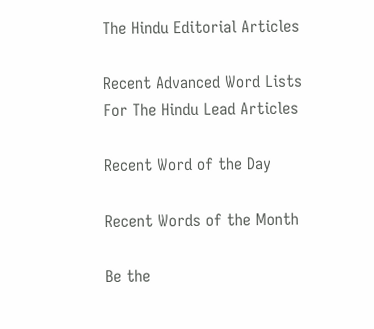The Hindu Editorial Articles

Recent Advanced Word Lists For The Hindu Lead Articles

Recent Word of the Day

Recent Words of the Month

Be the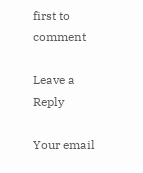first to comment

Leave a Reply

Your email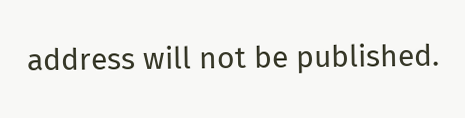address will not be published.